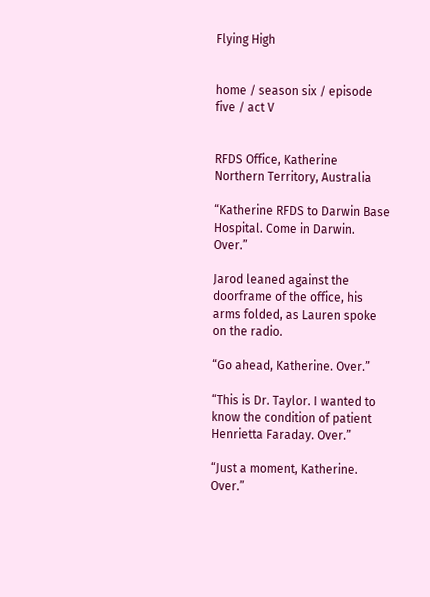Flying High


home / season six / episode five / act V


RFDS Office, Katherine
Northern Territory, Australia

“Katherine RFDS to Darwin Base Hospital. Come in Darwin. Over.”

Jarod leaned against the doorframe of the office, his arms folded, as Lauren spoke on the radio.

“Go ahead, Katherine. Over.”

“This is Dr. Taylor. I wanted to know the condition of patient Henrietta Faraday. Over.”

“Just a moment, Katherine. Over.”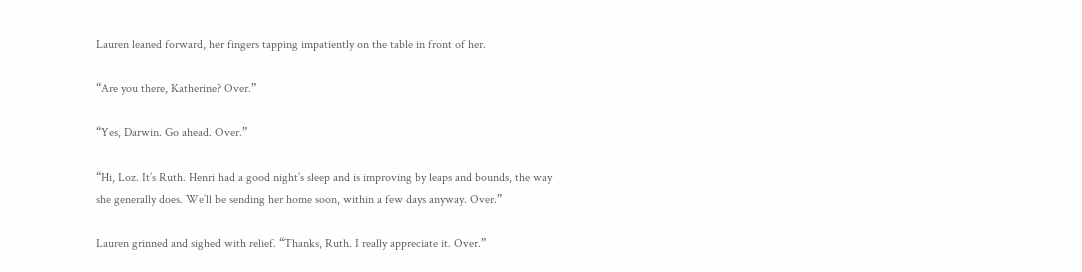Lauren leaned forward, her fingers tapping impatiently on the table in front of her.

“Are you there, Katherine? Over.”

“Yes, Darwin. Go ahead. Over.”

“Hi, Loz. It’s Ruth. Henri had a good night’s sleep and is improving by leaps and bounds, the way she generally does. We’ll be sending her home soon, within a few days anyway. Over.”

Lauren grinned and sighed with relief. “Thanks, Ruth. I really appreciate it. Over.”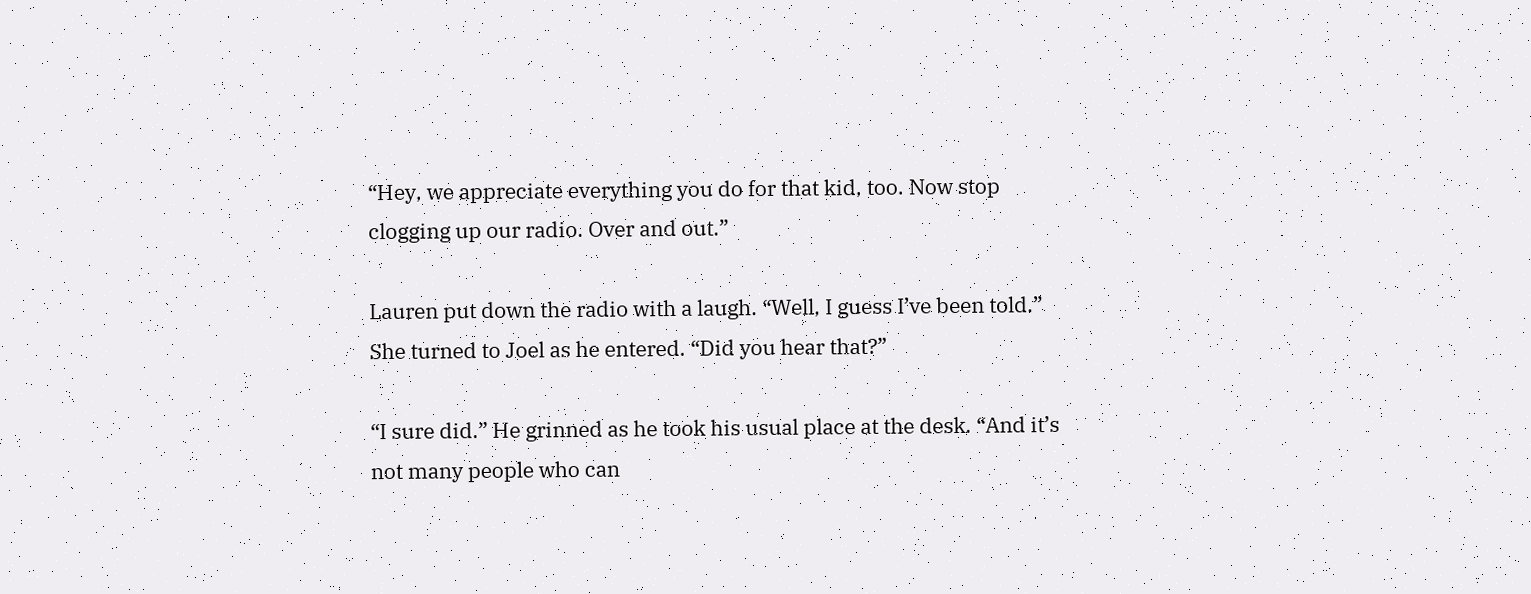“Hey, we appreciate everything you do for that kid, too. Now stop clogging up our radio. Over and out.”

Lauren put down the radio with a laugh. “Well, I guess I’ve been told.” She turned to Joel as he entered. “Did you hear that?”

“I sure did.” He grinned as he took his usual place at the desk. “And it’s not many people who can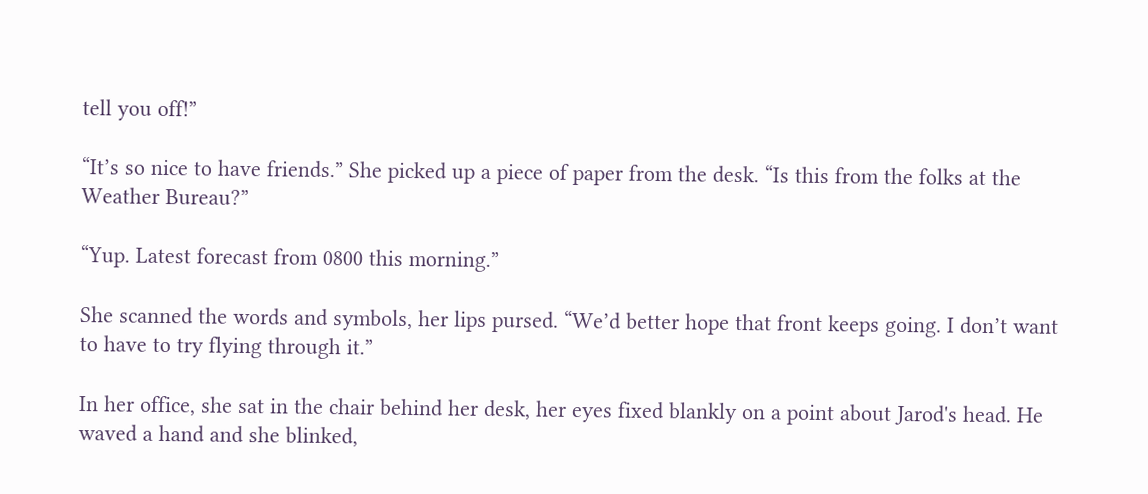tell you off!”

“It’s so nice to have friends.” She picked up a piece of paper from the desk. “Is this from the folks at the Weather Bureau?”

“Yup. Latest forecast from 0800 this morning.”

She scanned the words and symbols, her lips pursed. “We’d better hope that front keeps going. I don’t want to have to try flying through it.”

In her office, she sat in the chair behind her desk, her eyes fixed blankly on a point about Jarod's head. He waved a hand and she blinked,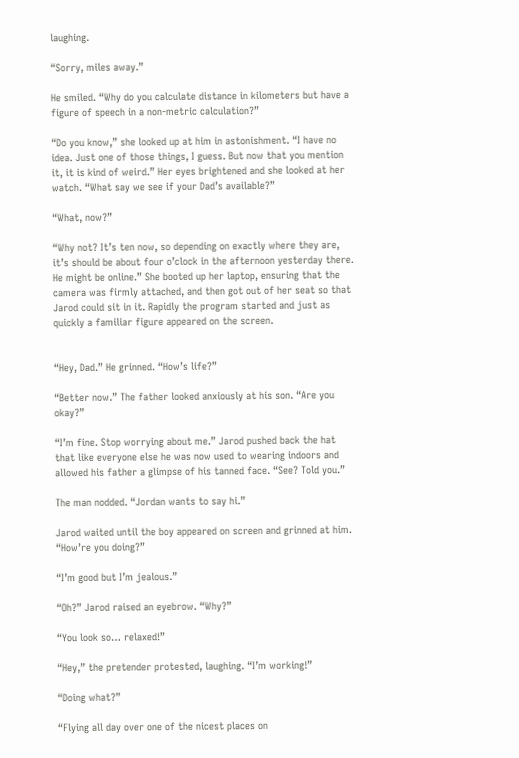laughing.

“Sorry, miles away.”

He smiled. “Why do you calculate distance in kilometers but have a figure of speech in a non-metric calculation?”

“Do you know,” she looked up at him in astonishment. “I have no idea. Just one of those things, I guess. But now that you mention it, it is kind of weird.” Her eyes brightened and she looked at her watch. “What say we see if your Dad’s available?”

“What, now?”

“Why not? It’s ten now, so depending on exactly where they are, it’s should be about four o’clock in the afternoon yesterday there. He might be online.” She booted up her laptop, ensuring that the camera was firmly attached, and then got out of her seat so that Jarod could sit in it. Rapidly the program started and just as quickly a familiar figure appeared on the screen.


“Hey, Dad.” He grinned. “How’s life?”

“Better now.” The father looked anxiously at his son. “Are you okay?”

“I’m fine. Stop worrying about me.” Jarod pushed back the hat that like everyone else he was now used to wearing indoors and allowed his father a glimpse of his tanned face. “See? Told you.”

The man nodded. “Jordan wants to say hi.”

Jarod waited until the boy appeared on screen and grinned at him. “How’re you doing?”

“I’m good but I’m jealous.”

“Oh?” Jarod raised an eyebrow. “Why?”

“You look so… relaxed!”

“Hey,” the pretender protested, laughing. “I’m working!”

“Doing what?”

“Flying all day over one of the nicest places on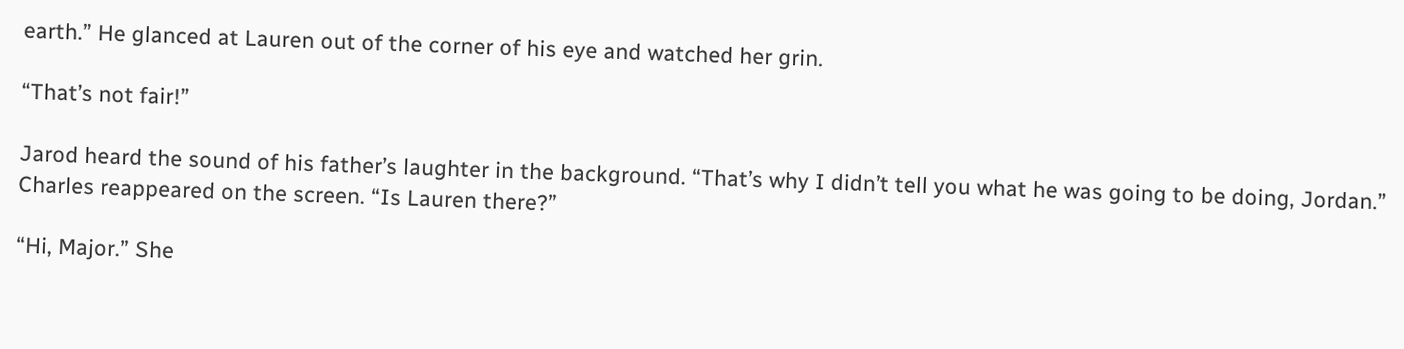earth.” He glanced at Lauren out of the corner of his eye and watched her grin.

“That’s not fair!”

Jarod heard the sound of his father’s laughter in the background. “That’s why I didn’t tell you what he was going to be doing, Jordan.” Charles reappeared on the screen. “Is Lauren there?”

“Hi, Major.” She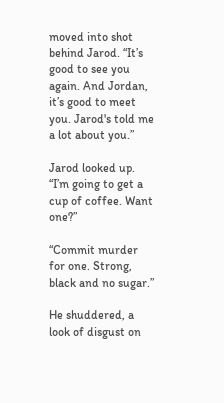moved into shot behind Jarod. “It’s good to see you again. And Jordan, it’s good to meet you. Jarod's told me a lot about you.”

Jarod looked up. “I’m going to get a cup of coffee. Want one?”

“Commit murder for one. Strong, black and no sugar.”

He shuddered, a look of disgust on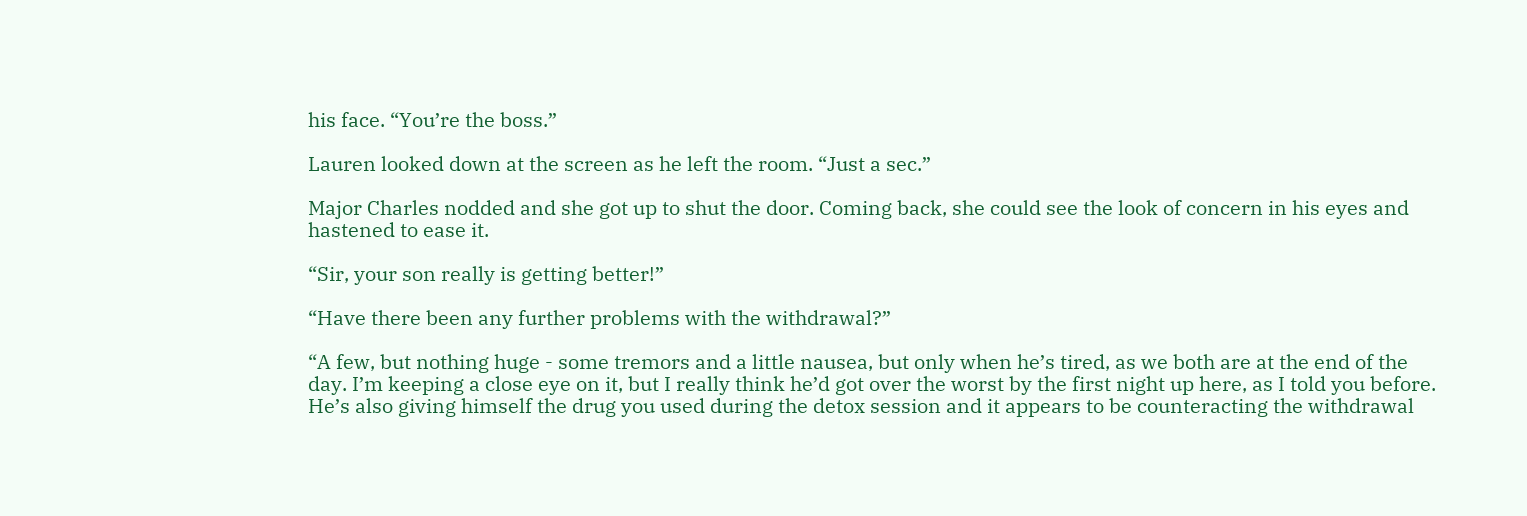his face. “You’re the boss.”

Lauren looked down at the screen as he left the room. “Just a sec.”

Major Charles nodded and she got up to shut the door. Coming back, she could see the look of concern in his eyes and hastened to ease it.

“Sir, your son really is getting better!”

“Have there been any further problems with the withdrawal?”

“A few, but nothing huge - some tremors and a little nausea, but only when he’s tired, as we both are at the end of the day. I’m keeping a close eye on it, but I really think he’d got over the worst by the first night up here, as I told you before. He’s also giving himself the drug you used during the detox session and it appears to be counteracting the withdrawal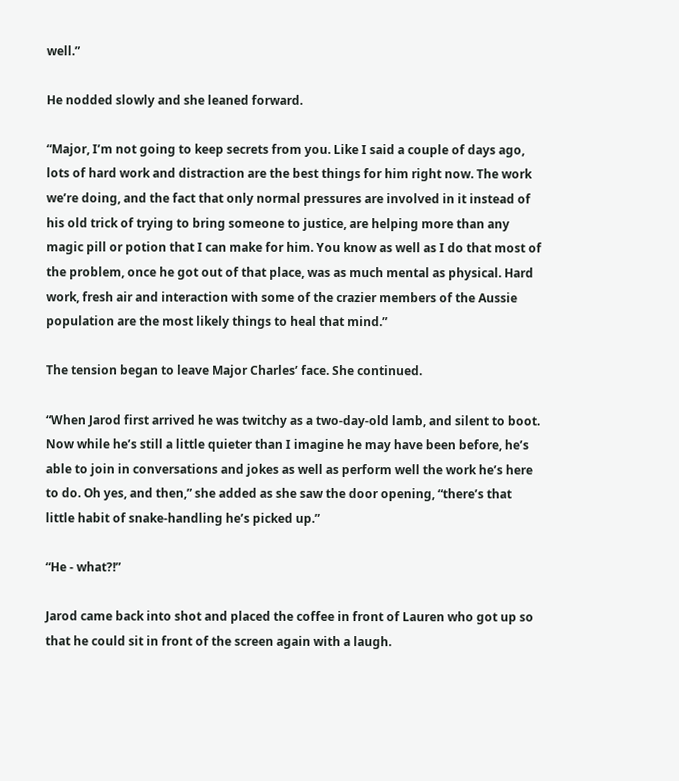well.”

He nodded slowly and she leaned forward.

“Major, I’m not going to keep secrets from you. Like I said a couple of days ago, lots of hard work and distraction are the best things for him right now. The work we’re doing, and the fact that only normal pressures are involved in it instead of his old trick of trying to bring someone to justice, are helping more than any magic pill or potion that I can make for him. You know as well as I do that most of the problem, once he got out of that place, was as much mental as physical. Hard work, fresh air and interaction with some of the crazier members of the Aussie population are the most likely things to heal that mind.”

The tension began to leave Major Charles’ face. She continued.

“When Jarod first arrived he was twitchy as a two-day-old lamb, and silent to boot. Now while he’s still a little quieter than I imagine he may have been before, he’s able to join in conversations and jokes as well as perform well the work he’s here to do. Oh yes, and then,” she added as she saw the door opening, “there’s that little habit of snake-handling he’s picked up.”

“He - what?!”

Jarod came back into shot and placed the coffee in front of Lauren who got up so that he could sit in front of the screen again with a laugh.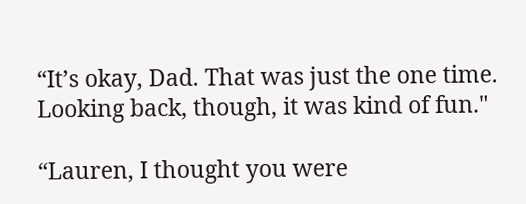“It’s okay, Dad. That was just the one time. Looking back, though, it was kind of fun."

“Lauren, I thought you were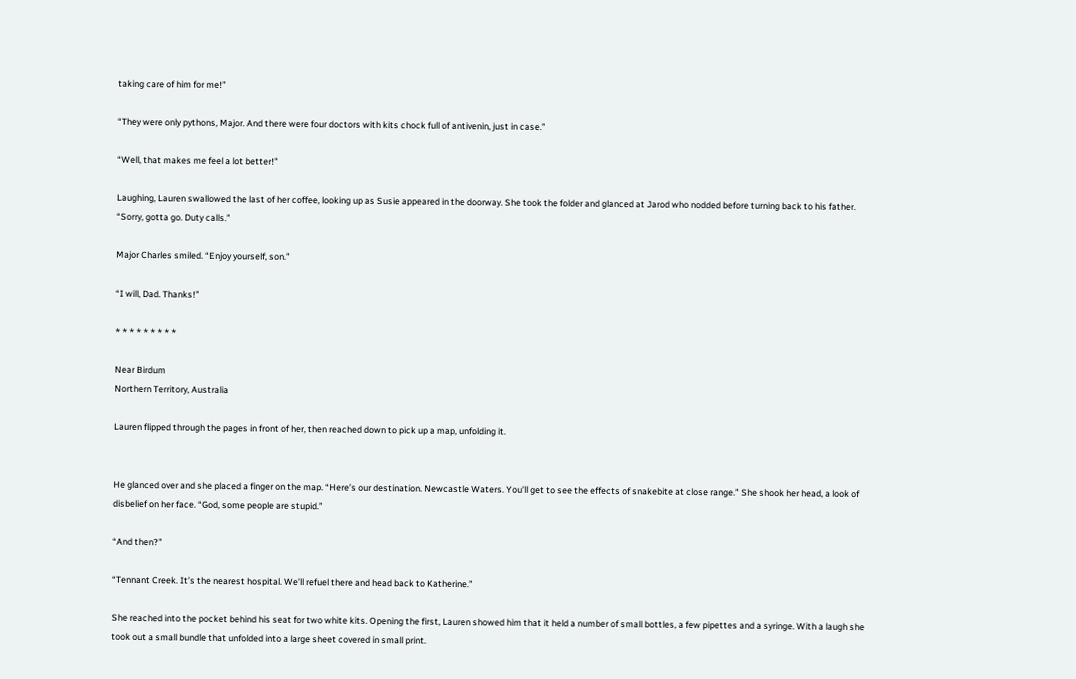taking care of him for me!”

“They were only pythons, Major. And there were four doctors with kits chock full of antivenin, just in case.”

“Well, that makes me feel a lot better!”

Laughing, Lauren swallowed the last of her coffee, looking up as Susie appeared in the doorway. She took the folder and glanced at Jarod who nodded before turning back to his father. “Sorry, gotta go. Duty calls.”

Major Charles smiled. “Enjoy yourself, son.”

“I will, Dad. Thanks!”

* * * * * * * * *

Near Birdum
Northern Territory, Australia

Lauren flipped through the pages in front of her, then reached down to pick up a map, unfolding it.


He glanced over and she placed a finger on the map. “Here’s our destination. Newcastle Waters. You’ll get to see the effects of snakebite at close range.” She shook her head, a look of disbelief on her face. “God, some people are stupid.”

“And then?”

“Tennant Creek. It’s the nearest hospital. We’ll refuel there and head back to Katherine.”

She reached into the pocket behind his seat for two white kits. Opening the first, Lauren showed him that it held a number of small bottles, a few pipettes and a syringe. With a laugh she took out a small bundle that unfolded into a large sheet covered in small print.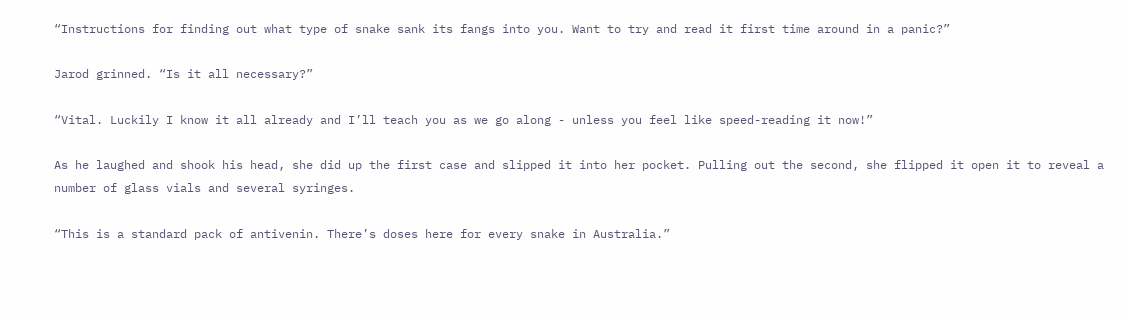“Instructions for finding out what type of snake sank its fangs into you. Want to try and read it first time around in a panic?”

Jarod grinned. “Is it all necessary?”

“Vital. Luckily I know it all already and I’ll teach you as we go along - unless you feel like speed-reading it now!”

As he laughed and shook his head, she did up the first case and slipped it into her pocket. Pulling out the second, she flipped it open it to reveal a number of glass vials and several syringes.

“This is a standard pack of antivenin. There’s doses here for every snake in Australia.”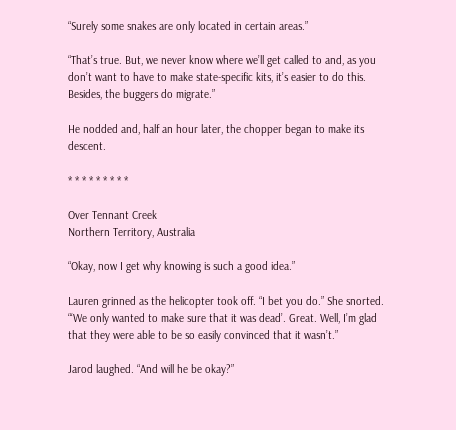“Surely some snakes are only located in certain areas.”

“That’s true. But, we never know where we’ll get called to and, as you don’t want to have to make state-specific kits, it’s easier to do this. Besides, the buggers do migrate.”

He nodded and, half an hour later, the chopper began to make its descent.

* * * * * * * * *

Over Tennant Creek
Northern Territory, Australia

“Okay, now I get why knowing is such a good idea.”

Lauren grinned as the helicopter took off. “I bet you do.” She snorted. “‘We only wanted to make sure that it was dead’. Great. Well, I’m glad that they were able to be so easily convinced that it wasn’t.”

Jarod laughed. “And will he be okay?”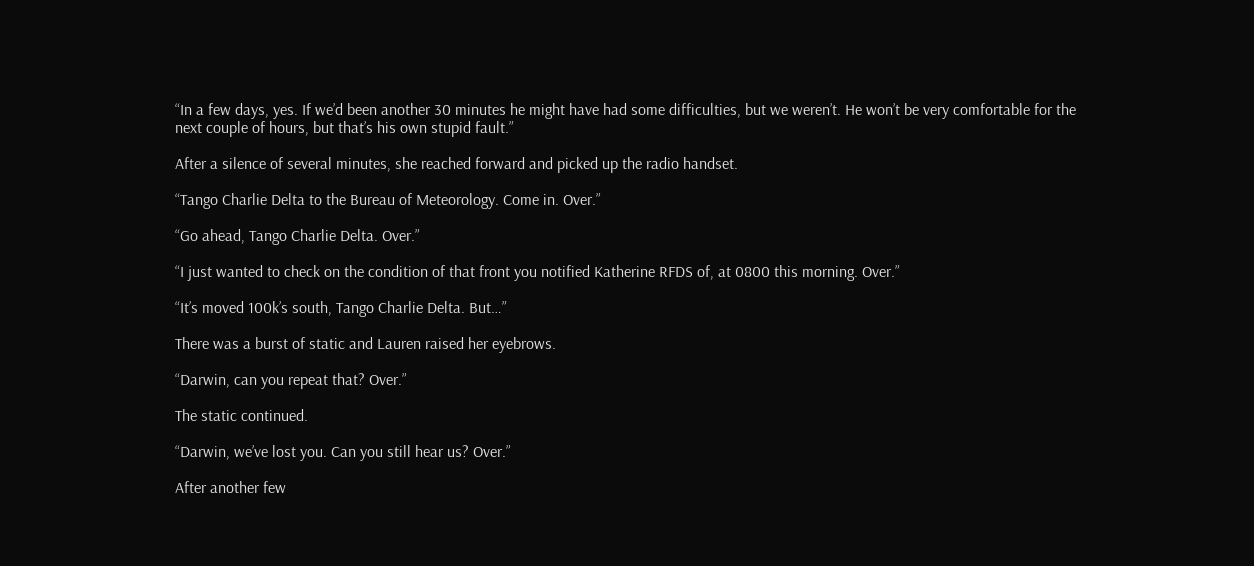“In a few days, yes. If we’d been another 30 minutes he might have had some difficulties, but we weren’t. He won’t be very comfortable for the next couple of hours, but that’s his own stupid fault.”

After a silence of several minutes, she reached forward and picked up the radio handset.

“Tango Charlie Delta to the Bureau of Meteorology. Come in. Over.”

“Go ahead, Tango Charlie Delta. Over.”

“I just wanted to check on the condition of that front you notified Katherine RFDS of, at 0800 this morning. Over.”

“It’s moved 100k’s south, Tango Charlie Delta. But…”

There was a burst of static and Lauren raised her eyebrows.

“Darwin, can you repeat that? Over.”

The static continued.

“Darwin, we’ve lost you. Can you still hear us? Over.”

After another few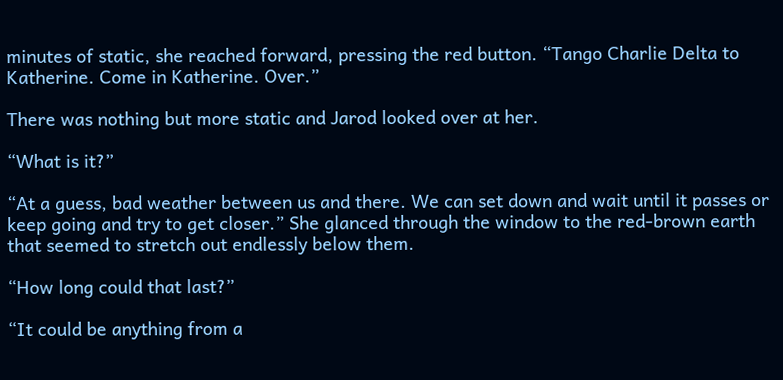minutes of static, she reached forward, pressing the red button. “Tango Charlie Delta to Katherine. Come in Katherine. Over.”

There was nothing but more static and Jarod looked over at her.

“What is it?”

“At a guess, bad weather between us and there. We can set down and wait until it passes or keep going and try to get closer.” She glanced through the window to the red-brown earth that seemed to stretch out endlessly below them.

“How long could that last?”

“It could be anything from a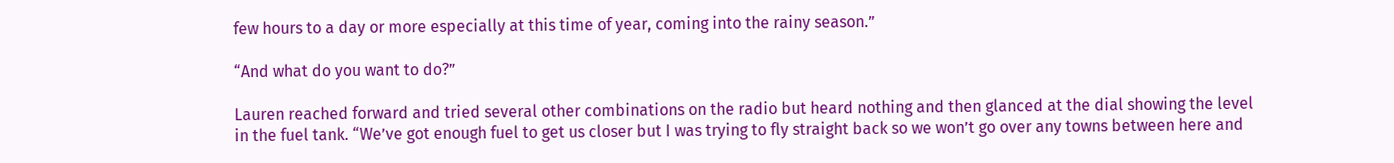few hours to a day or more especially at this time of year, coming into the rainy season.”

“And what do you want to do?”

Lauren reached forward and tried several other combinations on the radio but heard nothing and then glanced at the dial showing the level in the fuel tank. “We’ve got enough fuel to get us closer but I was trying to fly straight back so we won’t go over any towns between here and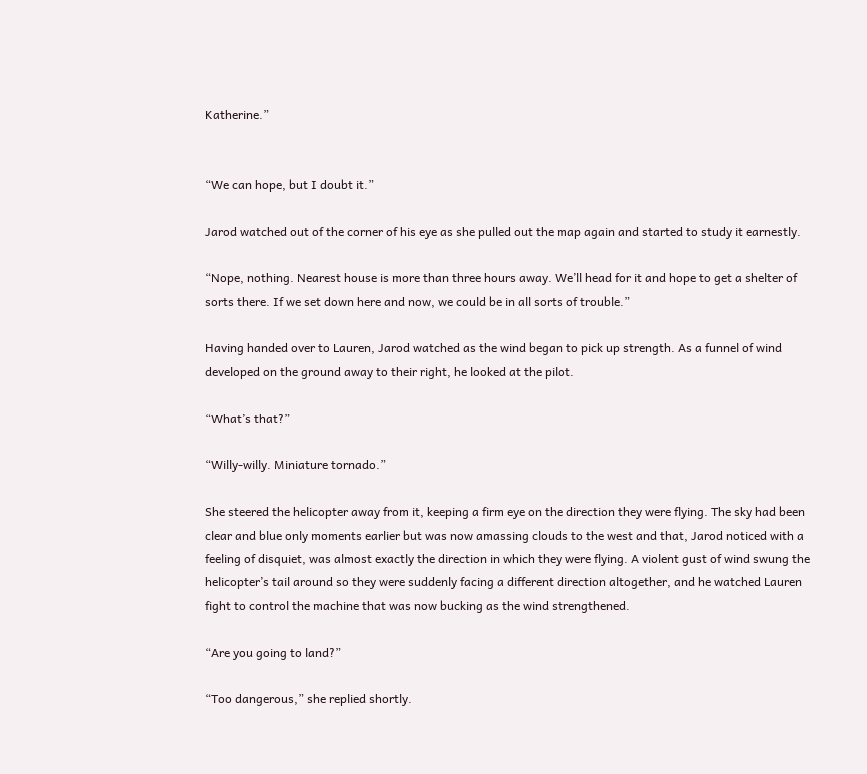Katherine.”


“We can hope, but I doubt it.”

Jarod watched out of the corner of his eye as she pulled out the map again and started to study it earnestly.

“Nope, nothing. Nearest house is more than three hours away. We’ll head for it and hope to get a shelter of sorts there. If we set down here and now, we could be in all sorts of trouble.”

Having handed over to Lauren, Jarod watched as the wind began to pick up strength. As a funnel of wind developed on the ground away to their right, he looked at the pilot.

“What’s that?”

“Willy-willy. Miniature tornado.”

She steered the helicopter away from it, keeping a firm eye on the direction they were flying. The sky had been clear and blue only moments earlier but was now amassing clouds to the west and that, Jarod noticed with a feeling of disquiet, was almost exactly the direction in which they were flying. A violent gust of wind swung the helicopter’s tail around so they were suddenly facing a different direction altogether, and he watched Lauren fight to control the machine that was now bucking as the wind strengthened.

“Are you going to land?”

“Too dangerous,” she replied shortly.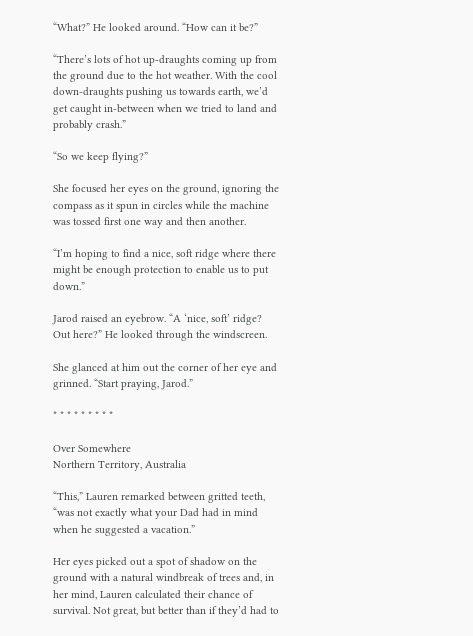“What?” He looked around. “How can it be?”

“There’s lots of hot up-draughts coming up from the ground due to the hot weather. With the cool down-draughts pushing us towards earth, we’d get caught in-between when we tried to land and probably crash.”

“So we keep flying?”

She focused her eyes on the ground, ignoring the compass as it spun in circles while the machine was tossed first one way and then another.

“I’m hoping to find a nice, soft ridge where there might be enough protection to enable us to put down.”

Jarod raised an eyebrow. “A ‘nice, soft’ ridge? Out here?” He looked through the windscreen.

She glanced at him out the corner of her eye and grinned. “Start praying, Jarod.”

* * * * * * * * *

Over Somewhere
Northern Territory, Australia

“This,” Lauren remarked between gritted teeth, “was not exactly what your Dad had in mind when he suggested a vacation.”

Her eyes picked out a spot of shadow on the ground with a natural windbreak of trees and, in her mind, Lauren calculated their chance of survival. Not great, but better than if they’d had to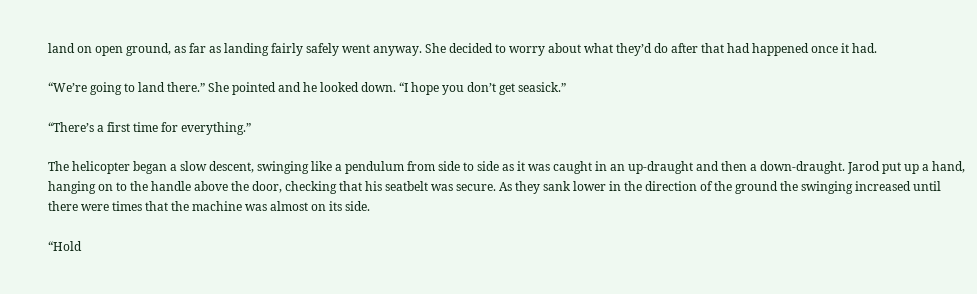land on open ground, as far as landing fairly safely went anyway. She decided to worry about what they’d do after that had happened once it had.

“We’re going to land there.” She pointed and he looked down. “I hope you don’t get seasick.”

“There’s a first time for everything.”

The helicopter began a slow descent, swinging like a pendulum from side to side as it was caught in an up-draught and then a down-draught. Jarod put up a hand, hanging on to the handle above the door, checking that his seatbelt was secure. As they sank lower in the direction of the ground the swinging increased until there were times that the machine was almost on its side.

“Hold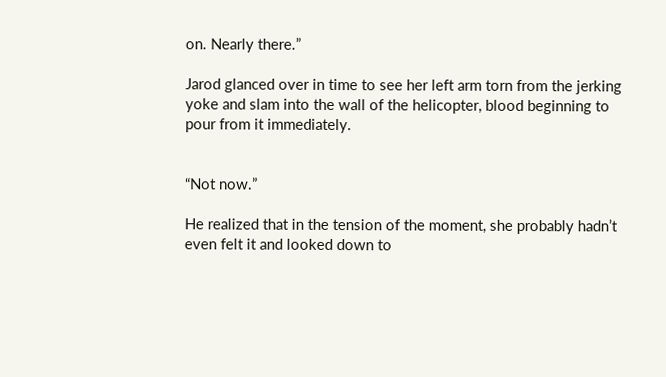on. Nearly there.”

Jarod glanced over in time to see her left arm torn from the jerking yoke and slam into the wall of the helicopter, blood beginning to pour from it immediately.


“Not now.”

He realized that in the tension of the moment, she probably hadn’t even felt it and looked down to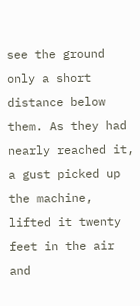see the ground only a short distance below them. As they had nearly reached it, a gust picked up the machine, lifted it twenty feet in the air and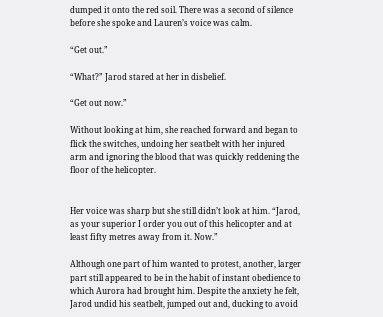dumped it onto the red soil. There was a second of silence before she spoke and Lauren’s voice was calm.

“Get out.”

“What?” Jarod stared at her in disbelief.

“Get out now.”

Without looking at him, she reached forward and began to flick the switches, undoing her seatbelt with her injured arm and ignoring the blood that was quickly reddening the floor of the helicopter.


Her voice was sharp but she still didn’t look at him. “Jarod, as your superior I order you out of this helicopter and at least fifty metres away from it. Now.”

Although one part of him wanted to protest, another, larger part still appeared to be in the habit of instant obedience to which Aurora had brought him. Despite the anxiety he felt, Jarod undid his seatbelt, jumped out and, ducking to avoid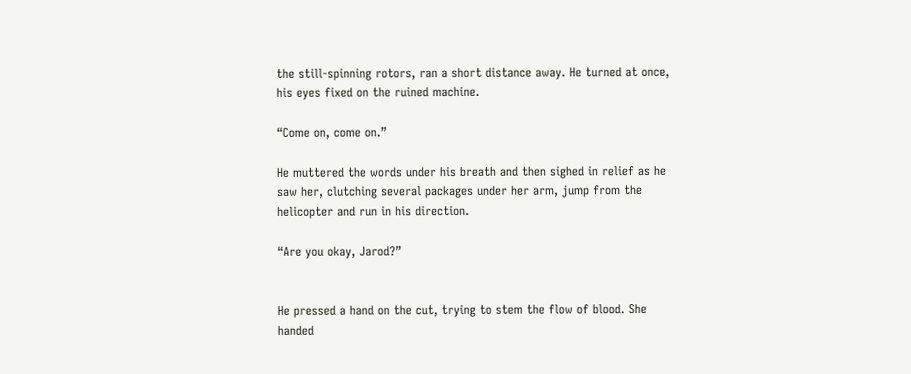the still-spinning rotors, ran a short distance away. He turned at once, his eyes fixed on the ruined machine.

“Come on, come on.”

He muttered the words under his breath and then sighed in relief as he saw her, clutching several packages under her arm, jump from the helicopter and run in his direction.

“Are you okay, Jarod?”


He pressed a hand on the cut, trying to stem the flow of blood. She handed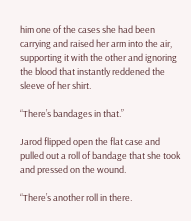him one of the cases she had been carrying and raised her arm into the air, supporting it with the other and ignoring the blood that instantly reddened the sleeve of her shirt.

“There’s bandages in that.”

Jarod flipped open the flat case and pulled out a roll of bandage that she took and pressed on the wound.

“There’s another roll in there.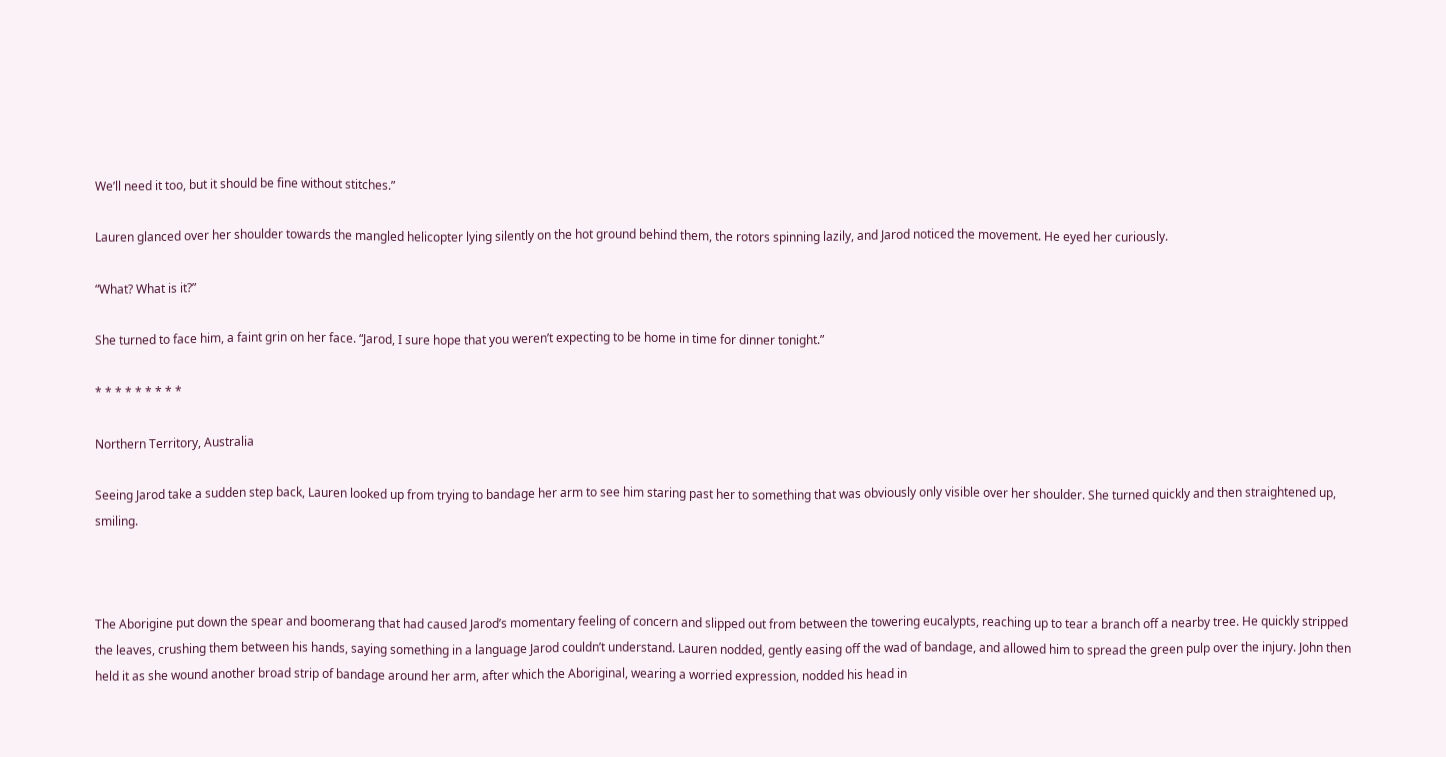We’ll need it too, but it should be fine without stitches.”

Lauren glanced over her shoulder towards the mangled helicopter lying silently on the hot ground behind them, the rotors spinning lazily, and Jarod noticed the movement. He eyed her curiously.

“What? What is it?”

She turned to face him, a faint grin on her face. “Jarod, I sure hope that you weren’t expecting to be home in time for dinner tonight.”

* * * * * * * * *

Northern Territory, Australia

Seeing Jarod take a sudden step back, Lauren looked up from trying to bandage her arm to see him staring past her to something that was obviously only visible over her shoulder. She turned quickly and then straightened up, smiling.



The Aborigine put down the spear and boomerang that had caused Jarod’s momentary feeling of concern and slipped out from between the towering eucalypts, reaching up to tear a branch off a nearby tree. He quickly stripped the leaves, crushing them between his hands, saying something in a language Jarod couldn’t understand. Lauren nodded, gently easing off the wad of bandage, and allowed him to spread the green pulp over the injury. John then held it as she wound another broad strip of bandage around her arm, after which the Aboriginal, wearing a worried expression, nodded his head in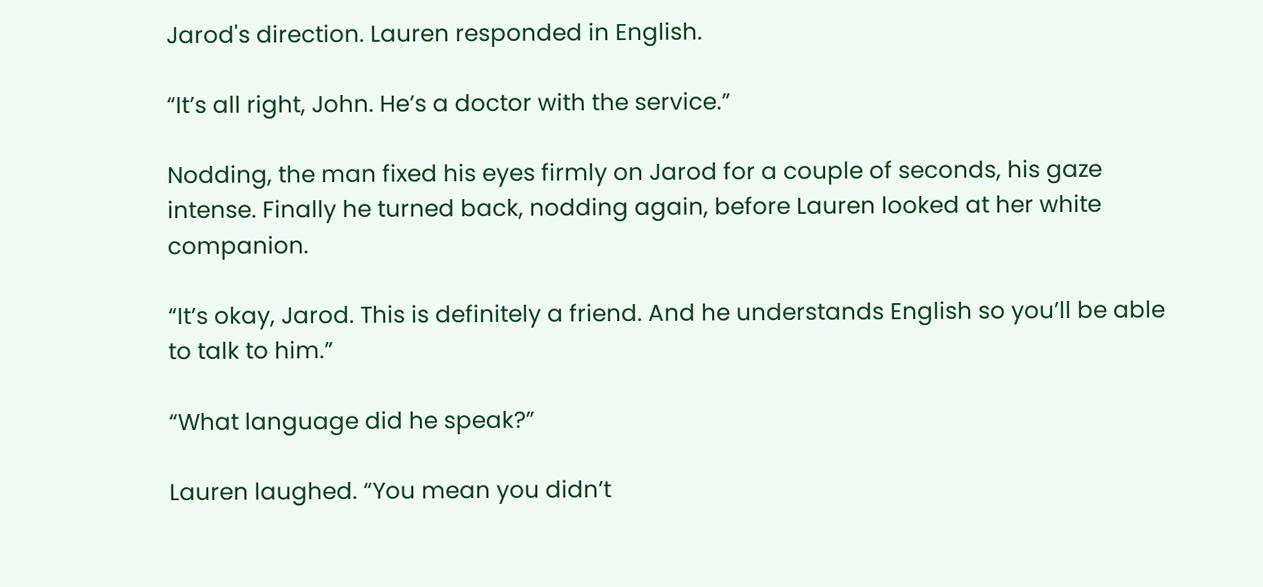Jarod's direction. Lauren responded in English.

“It’s all right, John. He’s a doctor with the service.”

Nodding, the man fixed his eyes firmly on Jarod for a couple of seconds, his gaze intense. Finally he turned back, nodding again, before Lauren looked at her white companion.

“It’s okay, Jarod. This is definitely a friend. And he understands English so you’ll be able to talk to him.”

“What language did he speak?”

Lauren laughed. “You mean you didn’t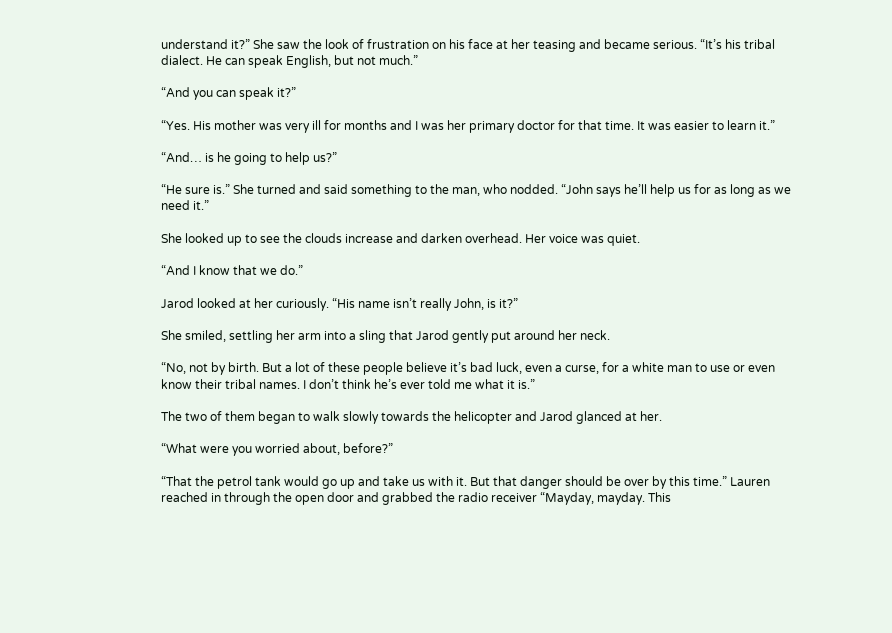understand it?” She saw the look of frustration on his face at her teasing and became serious. “It’s his tribal dialect. He can speak English, but not much.”

“And you can speak it?”

“Yes. His mother was very ill for months and I was her primary doctor for that time. It was easier to learn it.”

“And… is he going to help us?”

“He sure is.” She turned and said something to the man, who nodded. “John says he’ll help us for as long as we need it.”

She looked up to see the clouds increase and darken overhead. Her voice was quiet.

“And I know that we do.”

Jarod looked at her curiously. “His name isn’t really John, is it?”

She smiled, settling her arm into a sling that Jarod gently put around her neck.

“No, not by birth. But a lot of these people believe it’s bad luck, even a curse, for a white man to use or even know their tribal names. I don’t think he’s ever told me what it is.”

The two of them began to walk slowly towards the helicopter and Jarod glanced at her.

“What were you worried about, before?”

“That the petrol tank would go up and take us with it. But that danger should be over by this time.” Lauren reached in through the open door and grabbed the radio receiver “Mayday, mayday. This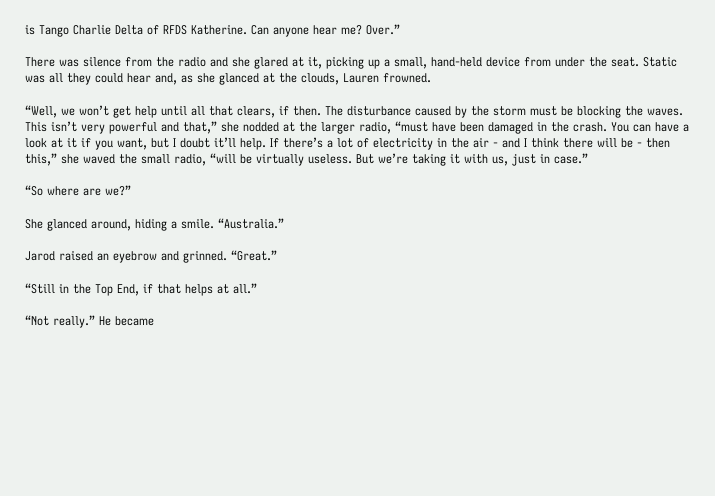is Tango Charlie Delta of RFDS Katherine. Can anyone hear me? Over.”

There was silence from the radio and she glared at it, picking up a small, hand-held device from under the seat. Static was all they could hear and, as she glanced at the clouds, Lauren frowned.

“Well, we won’t get help until all that clears, if then. The disturbance caused by the storm must be blocking the waves. This isn’t very powerful and that,” she nodded at the larger radio, “must have been damaged in the crash. You can have a look at it if you want, but I doubt it’ll help. If there’s a lot of electricity in the air - and I think there will be - then this,” she waved the small radio, “will be virtually useless. But we’re taking it with us, just in case.”

“So where are we?”

She glanced around, hiding a smile. “Australia.”

Jarod raised an eyebrow and grinned. “Great.”

“Still in the Top End, if that helps at all.”

“Not really.” He became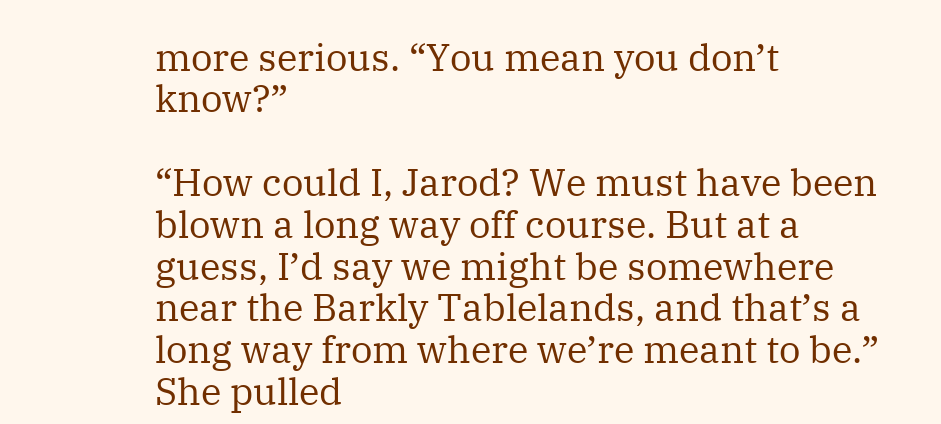more serious. “You mean you don’t know?”

“How could I, Jarod? We must have been blown a long way off course. But at a guess, I’d say we might be somewhere near the Barkly Tablelands, and that’s a long way from where we’re meant to be.” She pulled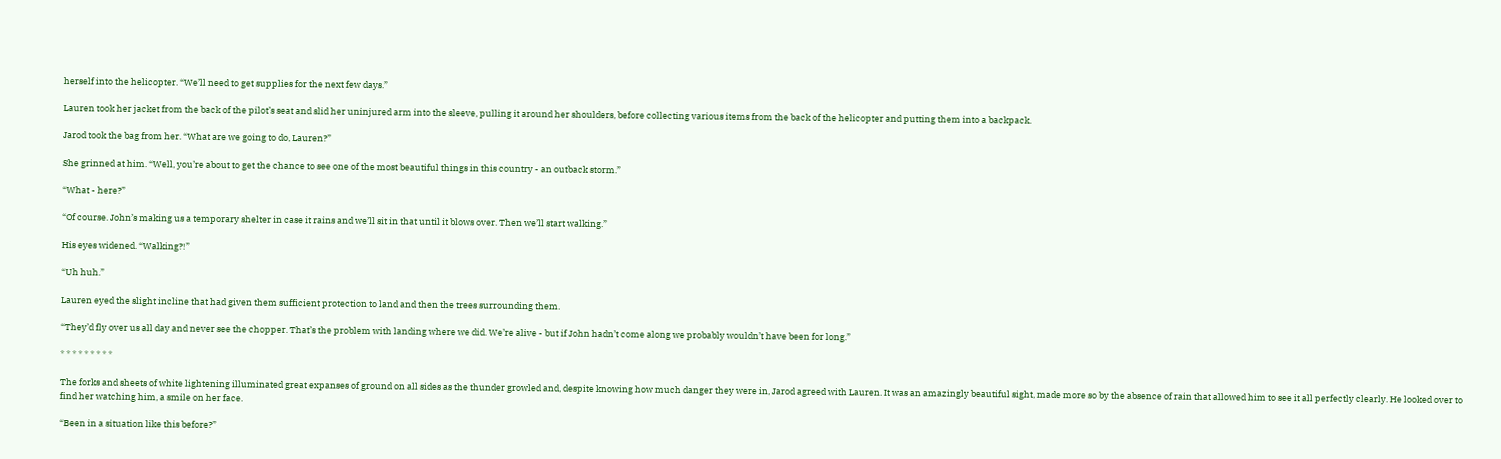herself into the helicopter. “We’ll need to get supplies for the next few days.”

Lauren took her jacket from the back of the pilot’s seat and slid her uninjured arm into the sleeve, pulling it around her shoulders, before collecting various items from the back of the helicopter and putting them into a backpack.

Jarod took the bag from her. “What are we going to do, Lauren?”

She grinned at him. “Well, you’re about to get the chance to see one of the most beautiful things in this country - an outback storm.”

“What - here?”

“Of course. John’s making us a temporary shelter in case it rains and we’ll sit in that until it blows over. Then we’ll start walking.”

His eyes widened. “Walking?!”

“Uh huh.”

Lauren eyed the slight incline that had given them sufficient protection to land and then the trees surrounding them.

“They’d fly over us all day and never see the chopper. That’s the problem with landing where we did. We’re alive - but if John hadn’t come along we probably wouldn’t have been for long.”

* * * * * * * * *

The forks and sheets of white lightening illuminated great expanses of ground on all sides as the thunder growled and, despite knowing how much danger they were in, Jarod agreed with Lauren. It was an amazingly beautiful sight, made more so by the absence of rain that allowed him to see it all perfectly clearly. He looked over to find her watching him, a smile on her face.

“Been in a situation like this before?”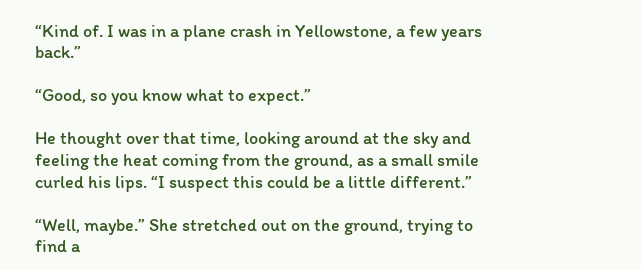“Kind of. I was in a plane crash in Yellowstone, a few years back.”

“Good, so you know what to expect.”

He thought over that time, looking around at the sky and feeling the heat coming from the ground, as a small smile curled his lips. “I suspect this could be a little different.”

“Well, maybe.” She stretched out on the ground, trying to find a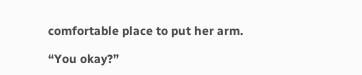comfortable place to put her arm.

“You okay?”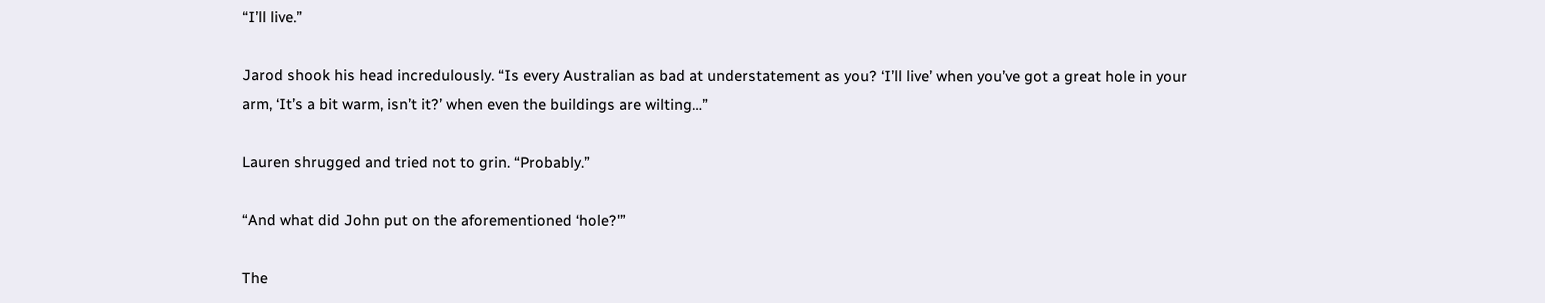“I’ll live.”

Jarod shook his head incredulously. “Is every Australian as bad at understatement as you? ‘I’ll live’ when you’ve got a great hole in your arm, ‘It’s a bit warm, isn’t it?’ when even the buildings are wilting…”

Lauren shrugged and tried not to grin. “Probably.”

“And what did John put on the aforementioned ‘hole?'”

The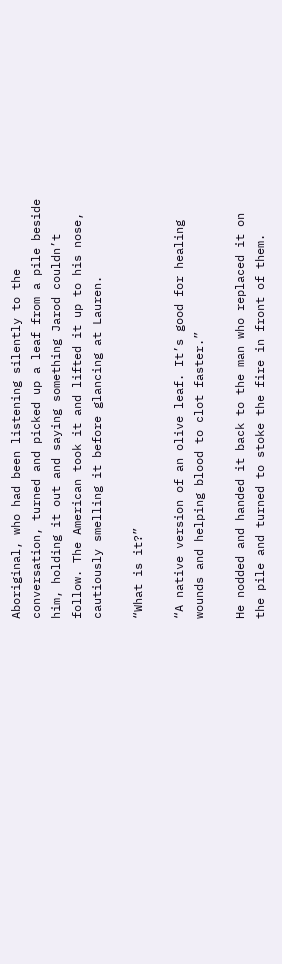Aboriginal, who had been listening silently to the conversation, turned and picked up a leaf from a pile beside him, holding it out and saying something Jarod couldn’t follow. The American took it and lifted it up to his nose, cautiously smelling it before glancing at Lauren.

“What is it?”

“A native version of an olive leaf. It’s good for healing wounds and helping blood to clot faster.”

He nodded and handed it back to the man who replaced it on the pile and turned to stoke the fire in front of them.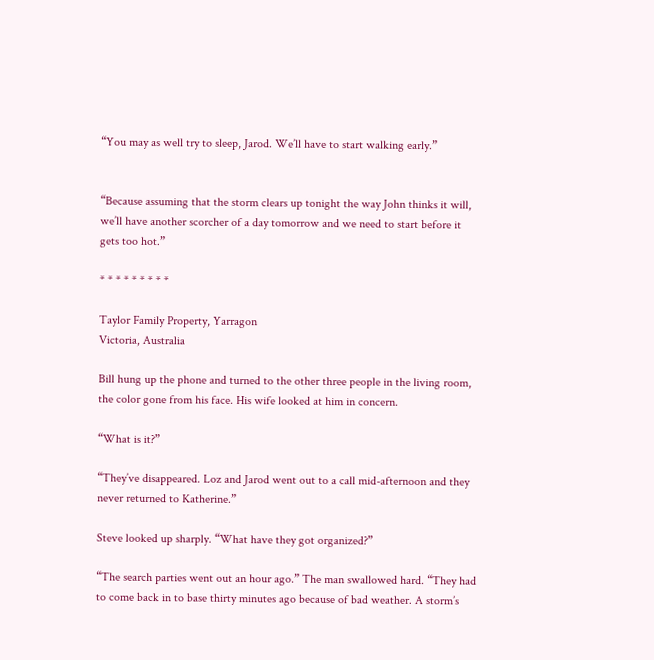“You may as well try to sleep, Jarod. We’ll have to start walking early.”


“Because assuming that the storm clears up tonight the way John thinks it will, we’ll have another scorcher of a day tomorrow and we need to start before it gets too hot.”

* * * * * * * * *

Taylor Family Property, Yarragon
Victoria, Australia

Bill hung up the phone and turned to the other three people in the living room, the color gone from his face. His wife looked at him in concern.

“What is it?”

“They’ve disappeared. Loz and Jarod went out to a call mid-afternoon and they never returned to Katherine.”

Steve looked up sharply. “What have they got organized?”

“The search parties went out an hour ago.” The man swallowed hard. “They had to come back in to base thirty minutes ago because of bad weather. A storm’s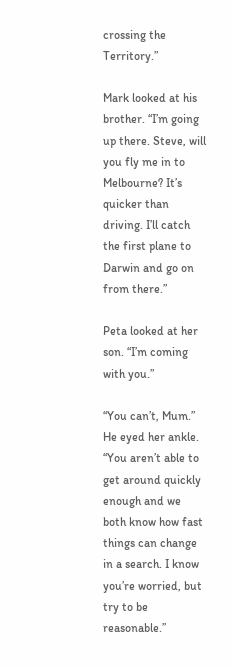crossing the Territory.”

Mark looked at his brother. “I’m going up there. Steve, will you fly me in to Melbourne? It’s quicker than driving. I’ll catch the first plane to Darwin and go on from there.”

Peta looked at her son. “I’m coming with you.”

“You can’t, Mum.” He eyed her ankle. “You aren’t able to get around quickly enough and we both know how fast things can change in a search. I know you’re worried, but try to be reasonable.”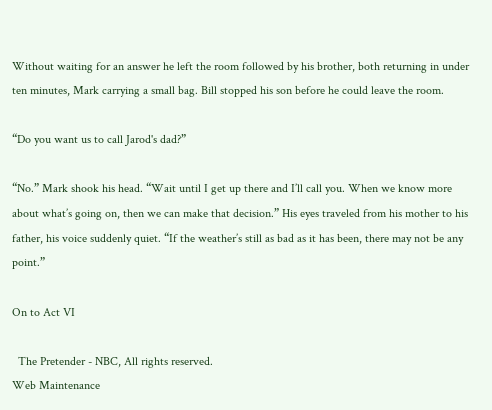Without waiting for an answer he left the room followed by his brother, both returning in under ten minutes, Mark carrying a small bag. Bill stopped his son before he could leave the room.

“Do you want us to call Jarod's dad?”

“No.” Mark shook his head. “Wait until I get up there and I’ll call you. When we know more about what’s going on, then we can make that decision.” His eyes traveled from his mother to his father, his voice suddenly quiet. “If the weather’s still as bad as it has been, there may not be any point.”

On to Act VI

  The Pretender - NBC, All rights reserved.
Web Maintenance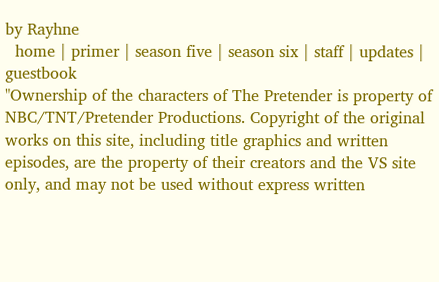by Rayhne
  home | primer | season five | season six | staff | updates | guestbook
"Ownership of the characters of The Pretender is property of NBC/TNT/Pretender Productions. Copyright of the original works on this site, including title graphics and written episodes, are the property of their creators and the VS site only, and may not be used without express written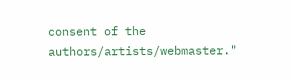consent of the authors/artists/webmaster."